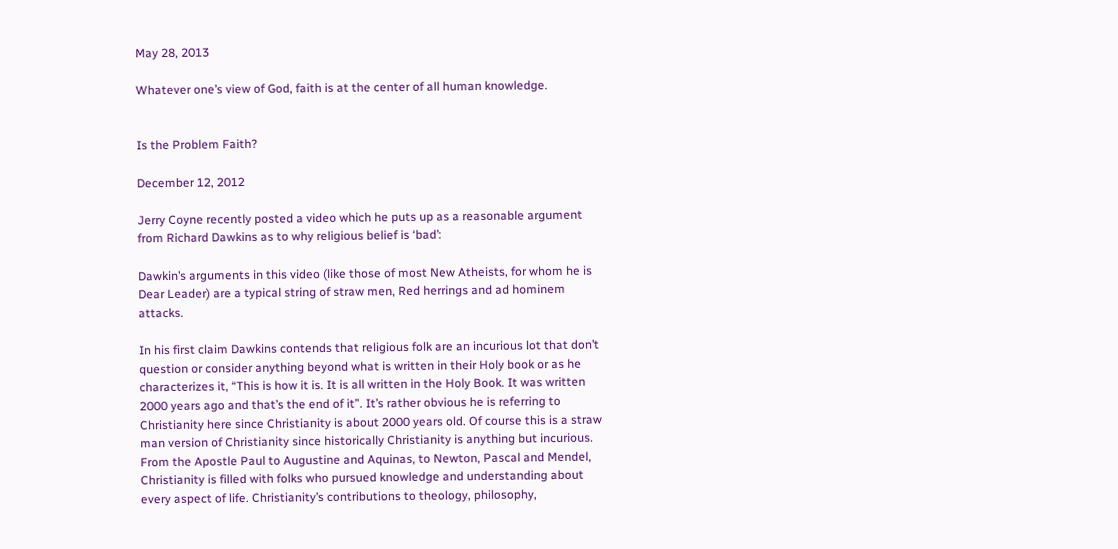May 28, 2013

Whatever one’s view of God, faith is at the center of all human knowledge.


Is the Problem Faith?

December 12, 2012

Jerry Coyne recently posted a video which he puts up as a reasonable argument from Richard Dawkins as to why religious belief is ‘bad’:

Dawkin’s arguments in this video (like those of most New Atheists, for whom he is Dear Leader) are a typical string of straw men, Red herrings and ad hominem attacks.

In his first claim Dawkins contends that religious folk are an incurious lot that don’t question or consider anything beyond what is written in their Holy book or as he characterizes it, “This is how it is. It is all written in the Holy Book. It was written 2000 years ago and that’s the end of it”. It’s rather obvious he is referring to Christianity here since Christianity is about 2000 years old. Of course this is a straw man version of Christianity since historically Christianity is anything but incurious. From the Apostle Paul to Augustine and Aquinas, to Newton, Pascal and Mendel, Christianity is filled with folks who pursued knowledge and understanding about every aspect of life. Christianity’s contributions to theology, philosophy,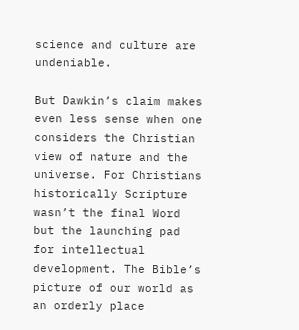science and culture are undeniable.

But Dawkin’s claim makes even less sense when one considers the Christian view of nature and the universe. For Christians historically Scripture wasn’t the final Word but the launching pad for intellectual development. The Bible’s picture of our world as an orderly place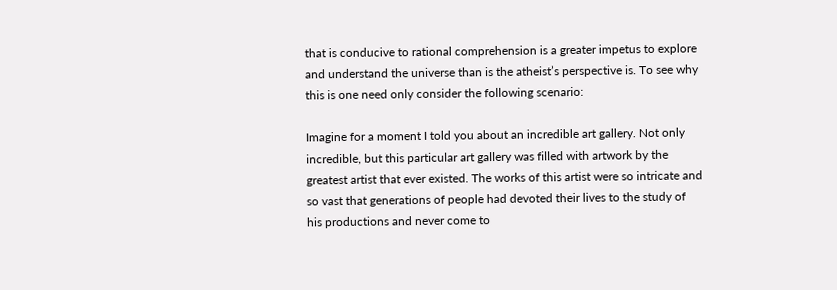that is conducive to rational comprehension is a greater impetus to explore and understand the universe than is the atheist’s perspective is. To see why this is one need only consider the following scenario:

Imagine for a moment I told you about an incredible art gallery. Not only incredible, but this particular art gallery was filled with artwork by the greatest artist that ever existed. The works of this artist were so intricate and so vast that generations of people had devoted their lives to the study of his productions and never come to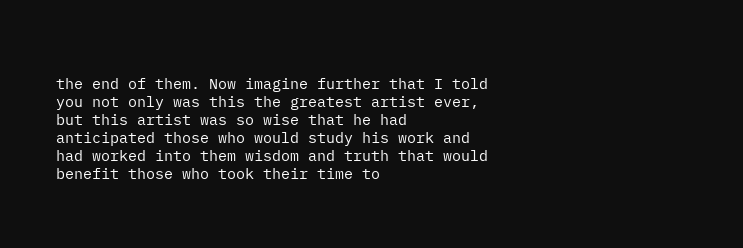the end of them. Now imagine further that I told you not only was this the greatest artist ever, but this artist was so wise that he had anticipated those who would study his work and had worked into them wisdom and truth that would benefit those who took their time to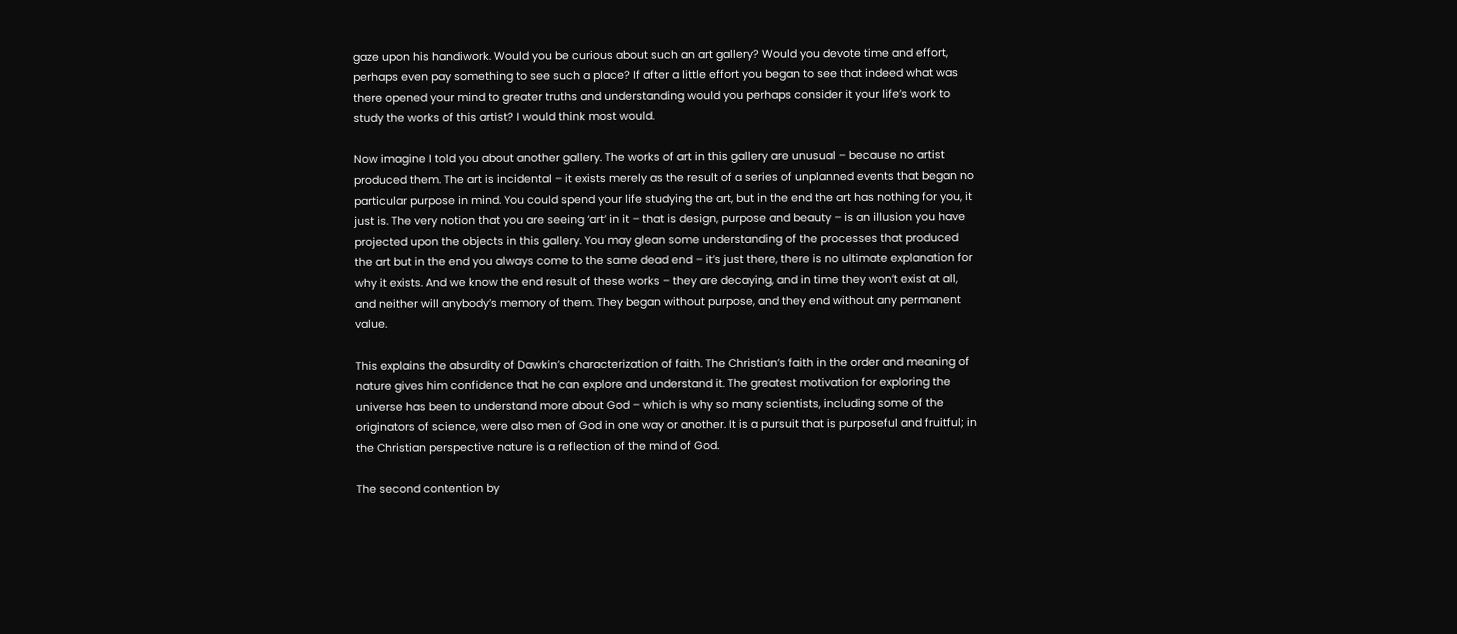gaze upon his handiwork. Would you be curious about such an art gallery? Would you devote time and effort, perhaps even pay something to see such a place? If after a little effort you began to see that indeed what was there opened your mind to greater truths and understanding would you perhaps consider it your life’s work to study the works of this artist? I would think most would.

Now imagine I told you about another gallery. The works of art in this gallery are unusual – because no artist produced them. The art is incidental – it exists merely as the result of a series of unplanned events that began no particular purpose in mind. You could spend your life studying the art, but in the end the art has nothing for you, it just is. The very notion that you are seeing ‘art’ in it – that is design, purpose and beauty – is an illusion you have projected upon the objects in this gallery. You may glean some understanding of the processes that produced the art but in the end you always come to the same dead end – it’s just there, there is no ultimate explanation for why it exists. And we know the end result of these works – they are decaying, and in time they won’t exist at all, and neither will anybody’s memory of them. They began without purpose, and they end without any permanent value.

This explains the absurdity of Dawkin’s characterization of faith. The Christian’s faith in the order and meaning of nature gives him confidence that he can explore and understand it. The greatest motivation for exploring the universe has been to understand more about God – which is why so many scientists, including some of the originators of science, were also men of God in one way or another. It is a pursuit that is purposeful and fruitful; in the Christian perspective nature is a reflection of the mind of God.

The second contention by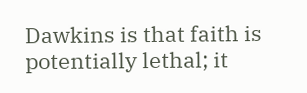Dawkins is that faith is potentially lethal; it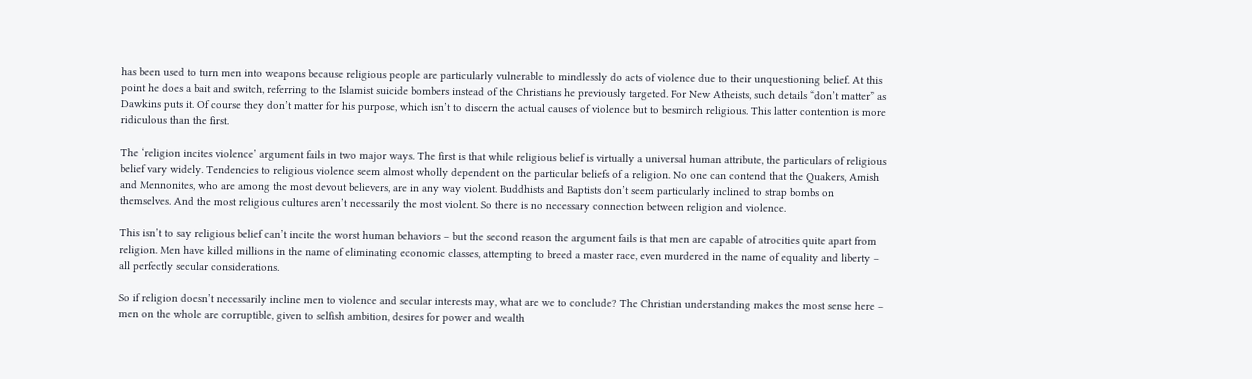has been used to turn men into weapons because religious people are particularly vulnerable to mindlessly do acts of violence due to their unquestioning belief. At this point he does a bait and switch, referring to the Islamist suicide bombers instead of the Christians he previously targeted. For New Atheists, such details “don’t matter” as Dawkins puts it. Of course they don’t matter for his purpose, which isn’t to discern the actual causes of violence but to besmirch religious. This latter contention is more ridiculous than the first.

The ‘religion incites violence’ argument fails in two major ways. The first is that while religious belief is virtually a universal human attribute, the particulars of religious belief vary widely. Tendencies to religious violence seem almost wholly dependent on the particular beliefs of a religion. No one can contend that the Quakers, Amish and Mennonites, who are among the most devout believers, are in any way violent. Buddhists and Baptists don’t seem particularly inclined to strap bombs on themselves. And the most religious cultures aren’t necessarily the most violent. So there is no necessary connection between religion and violence.

This isn’t to say religious belief can’t incite the worst human behaviors – but the second reason the argument fails is that men are capable of atrocities quite apart from religion. Men have killed millions in the name of eliminating economic classes, attempting to breed a master race, even murdered in the name of equality and liberty – all perfectly secular considerations.

So if religion doesn’t necessarily incline men to violence and secular interests may, what are we to conclude? The Christian understanding makes the most sense here – men on the whole are corruptible, given to selfish ambition, desires for power and wealth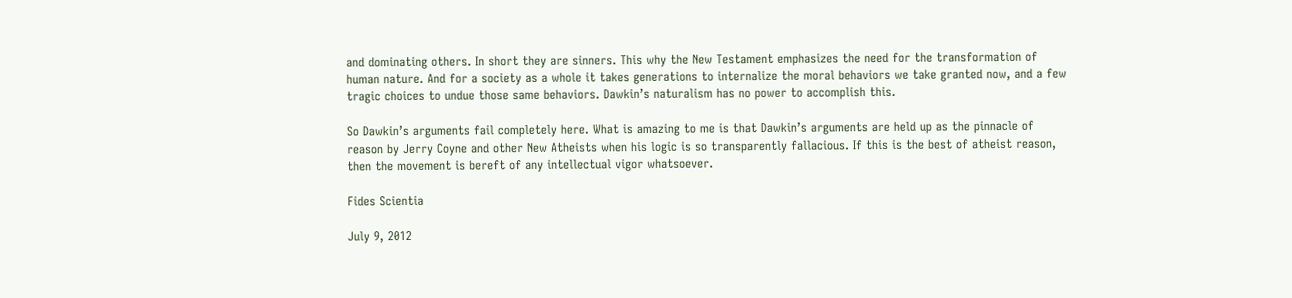and dominating others. In short they are sinners. This why the New Testament emphasizes the need for the transformation of human nature. And for a society as a whole it takes generations to internalize the moral behaviors we take granted now, and a few tragic choices to undue those same behaviors. Dawkin’s naturalism has no power to accomplish this.

So Dawkin’s arguments fail completely here. What is amazing to me is that Dawkin’s arguments are held up as the pinnacle of reason by Jerry Coyne and other New Atheists when his logic is so transparently fallacious. If this is the best of atheist reason, then the movement is bereft of any intellectual vigor whatsoever.

Fides Scientia

July 9, 2012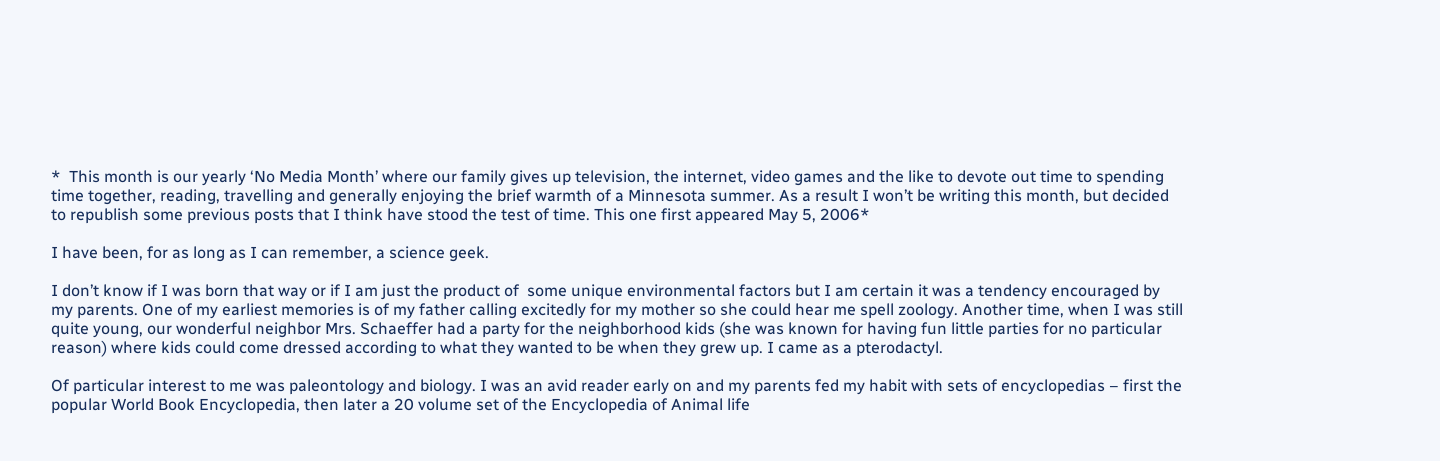*  This month is our yearly ‘No Media Month’ where our family gives up television, the internet, video games and the like to devote out time to spending time together, reading, travelling and generally enjoying the brief warmth of a Minnesota summer. As a result I won’t be writing this month, but decided to republish some previous posts that I think have stood the test of time. This one first appeared May 5, 2006*

I have been, for as long as I can remember, a science geek.

I don’t know if I was born that way or if I am just the product of  some unique environmental factors but I am certain it was a tendency encouraged by my parents. One of my earliest memories is of my father calling excitedly for my mother so she could hear me spell zoology. Another time, when I was still quite young, our wonderful neighbor Mrs. Schaeffer had a party for the neighborhood kids (she was known for having fun little parties for no particular reason) where kids could come dressed according to what they wanted to be when they grew up. I came as a pterodactyl.

Of particular interest to me was paleontology and biology. I was an avid reader early on and my parents fed my habit with sets of encyclopedias – first the popular World Book Encyclopedia, then later a 20 volume set of the Encyclopedia of Animal life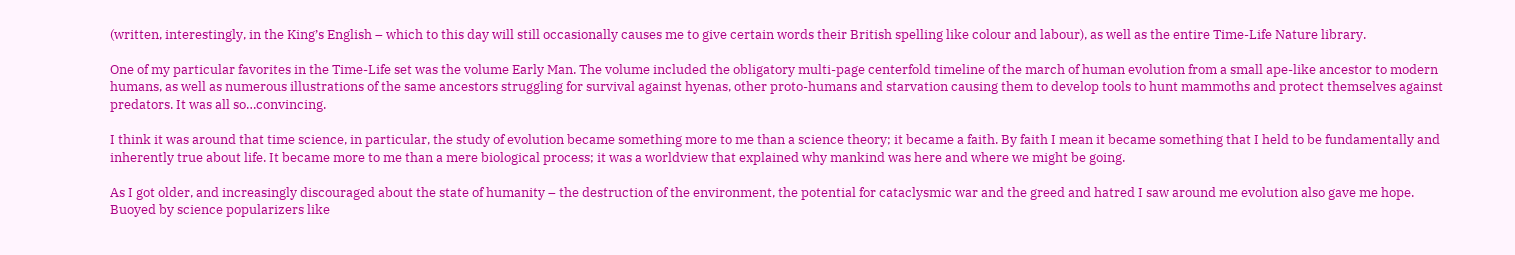(written, interestingly, in the King’s English – which to this day will still occasionally causes me to give certain words their British spelling like colour and labour), as well as the entire Time-Life Nature library.

One of my particular favorites in the Time-Life set was the volume Early Man. The volume included the obligatory multi-page centerfold timeline of the march of human evolution from a small ape-like ancestor to modern humans, as well as numerous illustrations of the same ancestors struggling for survival against hyenas, other proto-humans and starvation causing them to develop tools to hunt mammoths and protect themselves against predators. It was all so…convincing.

I think it was around that time science, in particular, the study of evolution became something more to me than a science theory; it became a faith. By faith I mean it became something that I held to be fundamentally and inherently true about life. It became more to me than a mere biological process; it was a worldview that explained why mankind was here and where we might be going.

As I got older, and increasingly discouraged about the state of humanity – the destruction of the environment, the potential for cataclysmic war and the greed and hatred I saw around me evolution also gave me hope. Buoyed by science popularizers like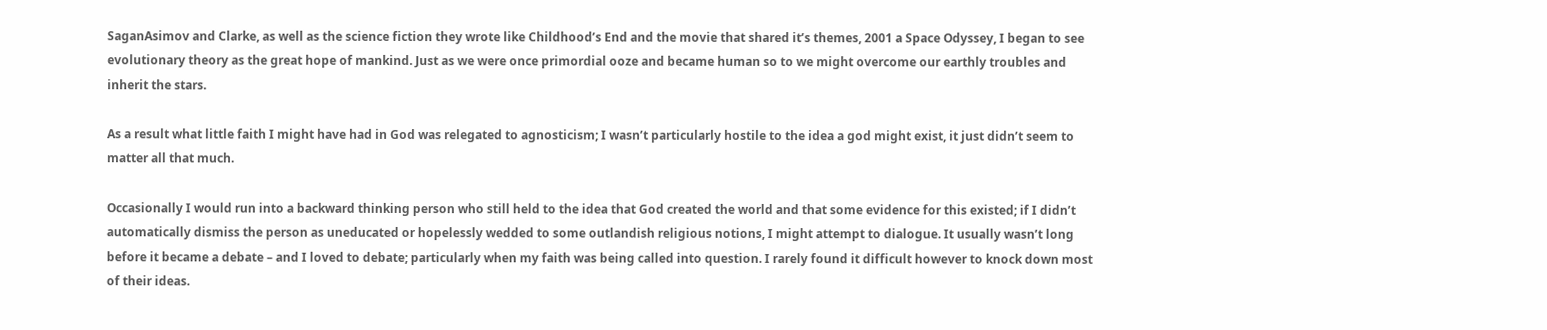SaganAsimov and Clarke, as well as the science fiction they wrote like Childhood’s End and the movie that shared it’s themes, 2001 a Space Odyssey, I began to see evolutionary theory as the great hope of mankind. Just as we were once primordial ooze and became human so to we might overcome our earthly troubles and inherit the stars.

As a result what little faith I might have had in God was relegated to agnosticism; I wasn’t particularly hostile to the idea a god might exist, it just didn’t seem to matter all that much.

Occasionally I would run into a backward thinking person who still held to the idea that God created the world and that some evidence for this existed; if I didn’t automatically dismiss the person as uneducated or hopelessly wedded to some outlandish religious notions, I might attempt to dialogue. It usually wasn’t long before it became a debate – and I loved to debate; particularly when my faith was being called into question. I rarely found it difficult however to knock down most of their ideas.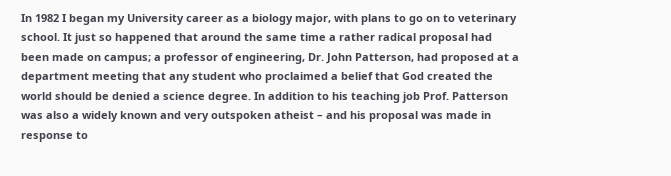In 1982 I began my University career as a biology major, with plans to go on to veterinary school. It just so happened that around the same time a rather radical proposal had been made on campus; a professor of engineering, Dr. John Patterson, had proposed at a department meeting that any student who proclaimed a belief that God created the world should be denied a science degree. In addition to his teaching job Prof. Patterson was also a widely known and very outspoken atheist – and his proposal was made in response to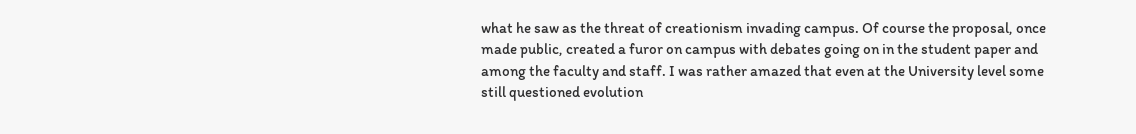what he saw as the threat of creationism invading campus. Of course the proposal, once made public, created a furor on campus with debates going on in the student paper and among the faculty and staff. I was rather amazed that even at the University level some still questioned evolution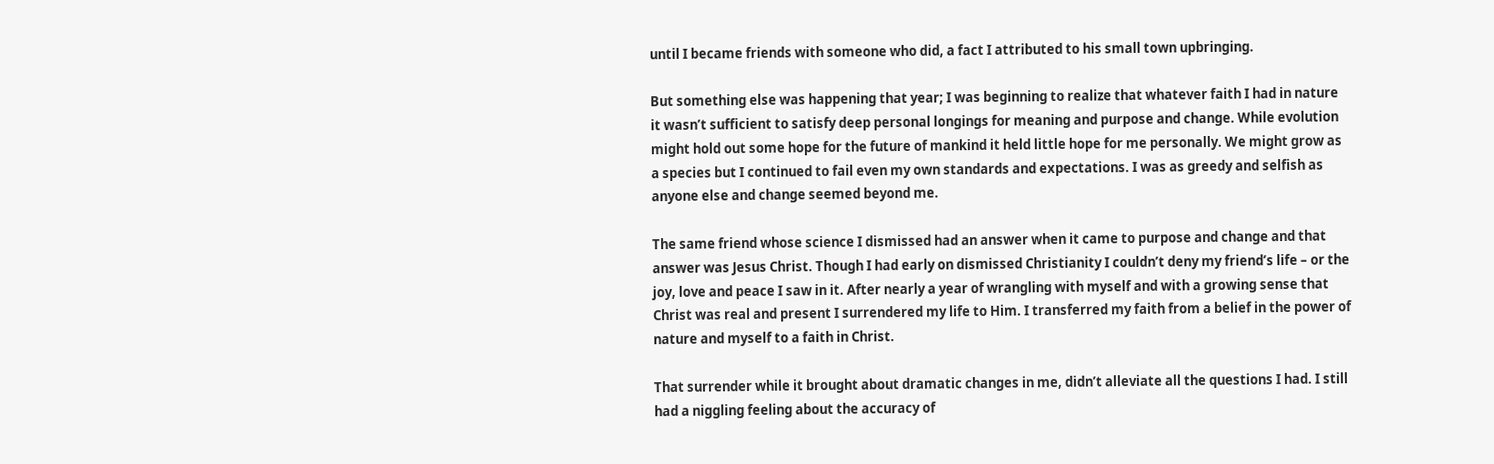until I became friends with someone who did, a fact I attributed to his small town upbringing.

But something else was happening that year; I was beginning to realize that whatever faith I had in nature it wasn’t sufficient to satisfy deep personal longings for meaning and purpose and change. While evolution might hold out some hope for the future of mankind it held little hope for me personally. We might grow as a species but I continued to fail even my own standards and expectations. I was as greedy and selfish as anyone else and change seemed beyond me.

The same friend whose science I dismissed had an answer when it came to purpose and change and that answer was Jesus Christ. Though I had early on dismissed Christianity I couldn’t deny my friend’s life – or the joy, love and peace I saw in it. After nearly a year of wrangling with myself and with a growing sense that Christ was real and present I surrendered my life to Him. I transferred my faith from a belief in the power of nature and myself to a faith in Christ.

That surrender while it brought about dramatic changes in me, didn’t alleviate all the questions I had. I still had a niggling feeling about the accuracy of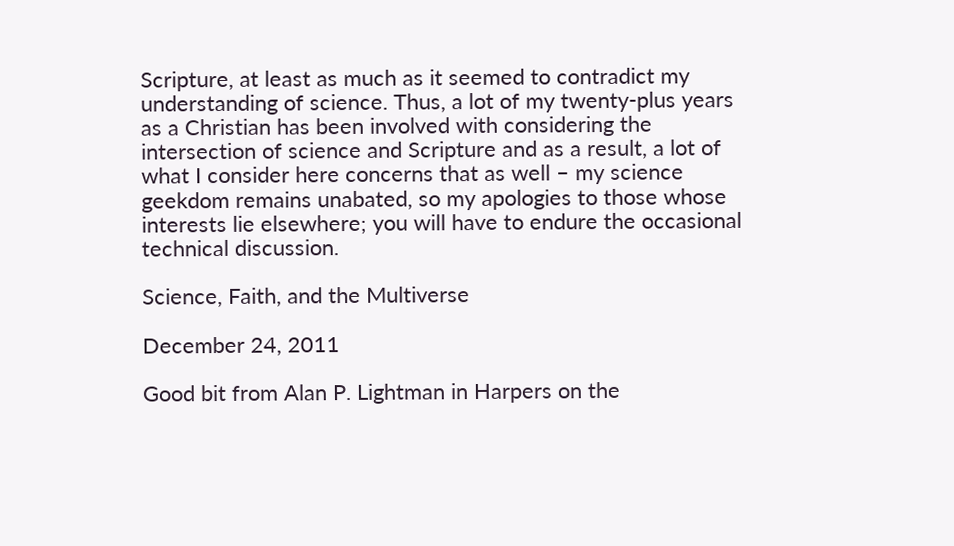Scripture, at least as much as it seemed to contradict my understanding of science. Thus, a lot of my twenty-plus years as a Christian has been involved with considering the intersection of science and Scripture and as a result, a lot of what I consider here concerns that as well – my science geekdom remains unabated, so my apologies to those whose interests lie elsewhere; you will have to endure the occasional technical discussion.

Science, Faith, and the Multiverse

December 24, 2011

Good bit from Alan P. Lightman in Harpers on the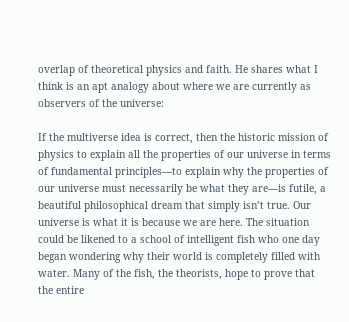overlap of theoretical physics and faith. He shares what I think is an apt analogy about where we are currently as observers of the universe:

If the multiverse idea is correct, then the historic mission of physics to explain all the properties of our universe in terms of fundamental principles—to explain why the properties of our universe must necessarily be what they are—is futile, a beautiful philosophical dream that simply isn’t true. Our universe is what it is because we are here. The situation could be likened to a school of intelligent fish who one day began wondering why their world is completely filled with water. Many of the fish, the theorists, hope to prove that the entire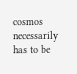cosmos necessarily has to be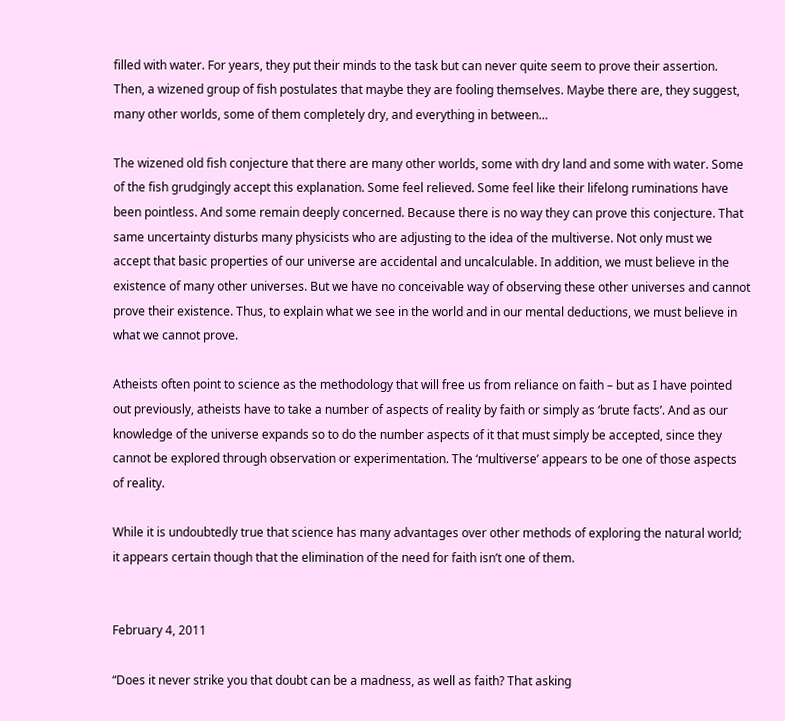filled with water. For years, they put their minds to the task but can never quite seem to prove their assertion. Then, a wizened group of fish postulates that maybe they are fooling themselves. Maybe there are, they suggest, many other worlds, some of them completely dry, and everything in between…

The wizened old fish conjecture that there are many other worlds, some with dry land and some with water. Some of the fish grudgingly accept this explanation. Some feel relieved. Some feel like their lifelong ruminations have been pointless. And some remain deeply concerned. Because there is no way they can prove this conjecture. That same uncertainty disturbs many physicists who are adjusting to the idea of the multiverse. Not only must we accept that basic properties of our universe are accidental and uncalculable. In addition, we must believe in the existence of many other universes. But we have no conceivable way of observing these other universes and cannot prove their existence. Thus, to explain what we see in the world and in our mental deductions, we must believe in what we cannot prove.

Atheists often point to science as the methodology that will free us from reliance on faith – but as I have pointed out previously, atheists have to take a number of aspects of reality by faith or simply as ‘brute facts’. And as our knowledge of the universe expands so to do the number aspects of it that must simply be accepted, since they cannot be explored through observation or experimentation. The ‘multiverse’ appears to be one of those aspects of reality.

While it is undoubtedly true that science has many advantages over other methods of exploring the natural world; it appears certain though that the elimination of the need for faith isn’t one of them.


February 4, 2011

“Does it never strike you that doubt can be a madness, as well as faith? That asking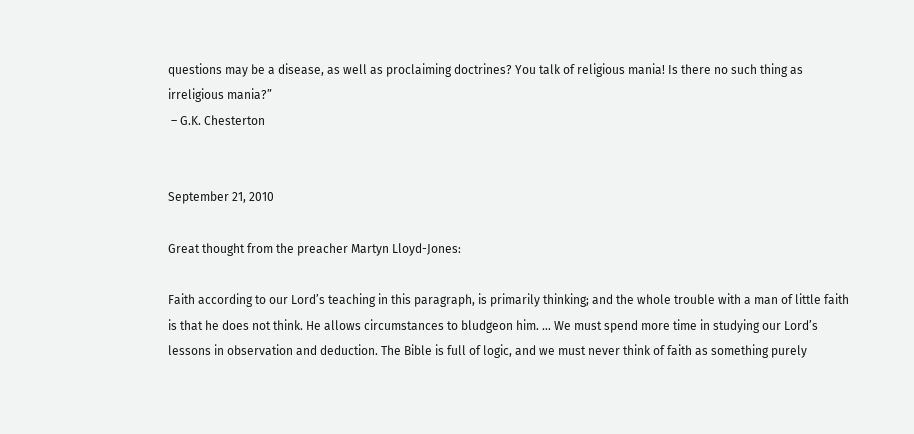questions may be a disease, as well as proclaiming doctrines? You talk of religious mania! Is there no such thing as irreligious mania?”
 – G.K. Chesterton


September 21, 2010

Great thought from the preacher Martyn Lloyd-Jones:

Faith according to our Lord’s teaching in this paragraph, is primarily thinking; and the whole trouble with a man of little faith is that he does not think. He allows circumstances to bludgeon him. … We must spend more time in studying our Lord’s lessons in observation and deduction. The Bible is full of logic, and we must never think of faith as something purely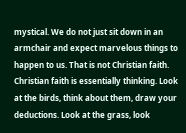mystical. We do not just sit down in an armchair and expect marvelous things to happen to us. That is not Christian faith. Christian faith is essentially thinking. Look at the birds, think about them, draw your deductions. Look at the grass, look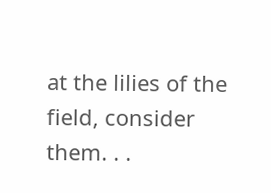at the lilies of the field, consider them. . .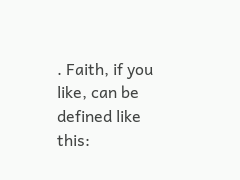. Faith, if you like, can be defined like this: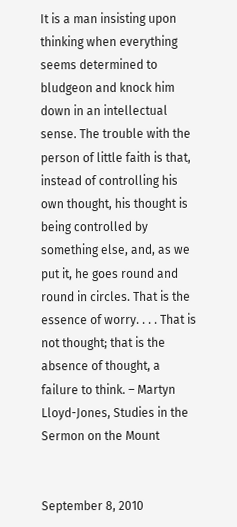It is a man insisting upon thinking when everything seems determined to bludgeon and knock him down in an intellectual sense. The trouble with the person of little faith is that, instead of controlling his own thought, his thought is being controlled by something else, and, as we put it, he goes round and round in circles. That is the essence of worry. . . . That is not thought; that is the absence of thought, a failure to think. – Martyn Lloyd-Jones, Studies in the Sermon on the Mount


September 8, 2010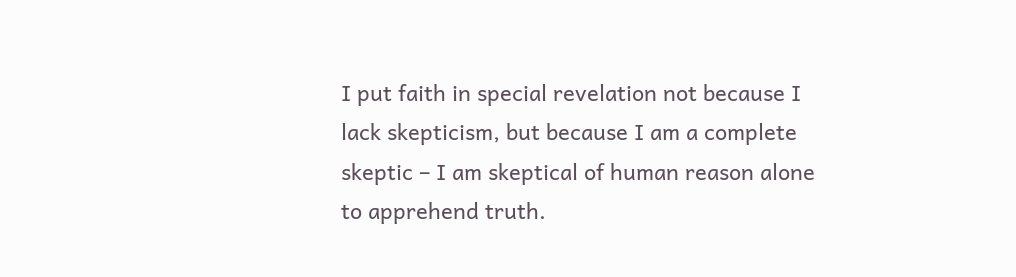I put faith in special revelation not because I lack skepticism, but because I am a complete skeptic – I am skeptical of human reason alone to apprehend truth.